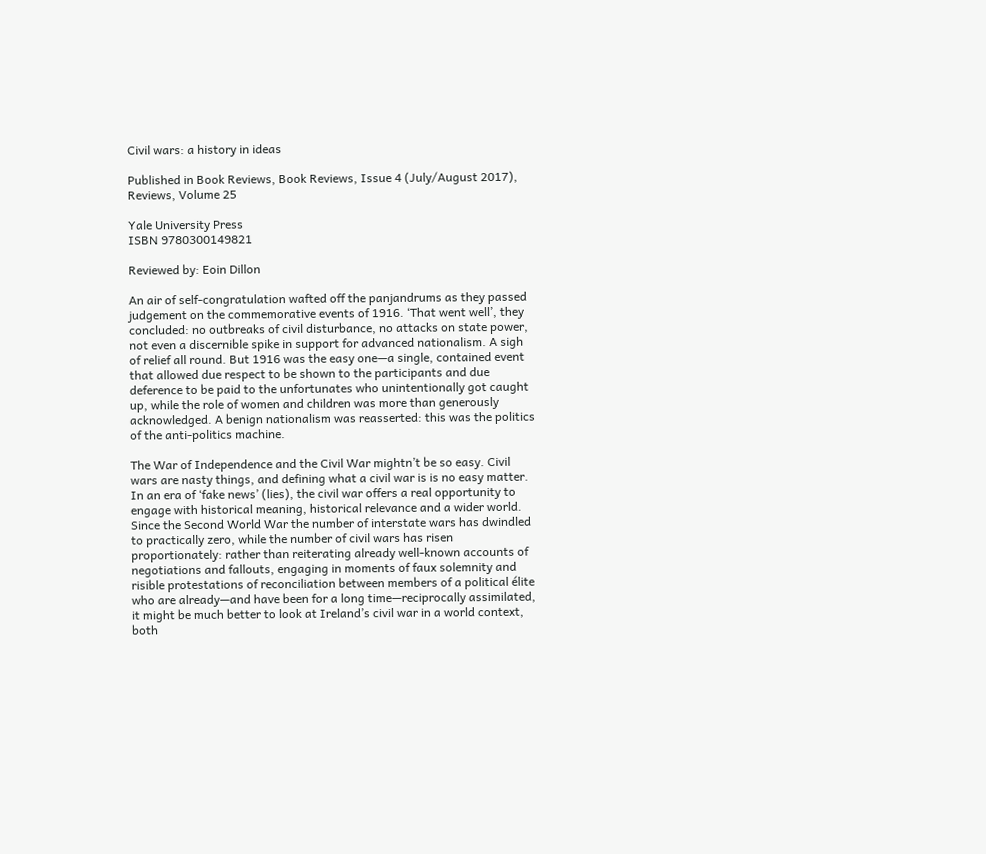Civil wars: a history in ideas

Published in Book Reviews, Book Reviews, Issue 4 (July/August 2017), Reviews, Volume 25

Yale University Press
ISBN 9780300149821

Reviewed by: Eoin Dillon

An air of self-congratulation wafted off the panjandrums as they passed judgement on the commemorative events of 1916. ‘That went well’, they concluded: no outbreaks of civil disturbance, no attacks on state power, not even a discernible spike in support for advanced nationalism. A sigh of relief all round. But 1916 was the easy one—a single, contained event that allowed due respect to be shown to the participants and due deference to be paid to the unfortunates who unintentionally got caught up, while the role of women and children was more than generously acknowledged. A benign nationalism was reasserted: this was the politics of the anti-politics machine.

The War of Independence and the Civil War mightn’t be so easy. Civil wars are nasty things, and defining what a civil war is is no easy matter. In an era of ‘fake news’ (lies), the civil war offers a real opportunity to engage with historical meaning, historical relevance and a wider world. Since the Second World War the number of interstate wars has dwindled to practically zero, while the number of civil wars has risen proportionately: rather than reiterating already well-known accounts of negotiations and fallouts, engaging in moments of faux solemnity and risible protestations of reconciliation between members of a political élite who are already—and have been for a long time—reciprocally assimilated, it might be much better to look at Ireland’s civil war in a world context, both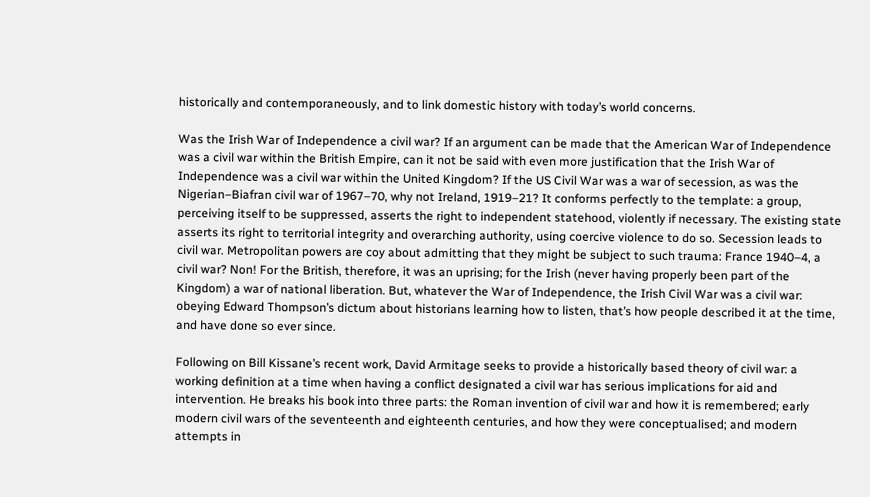historically and contemporaneously, and to link domestic history with today’s world concerns.

Was the Irish War of Independence a civil war? If an argument can be made that the American War of Independence was a civil war within the British Empire, can it not be said with even more justification that the Irish War of Independence was a civil war within the United Kingdom? If the US Civil War was a war of secession, as was the Nigerian–Biafran civil war of 1967–70, why not Ireland, 1919–21? It conforms perfectly to the template: a group, perceiving itself to be suppressed, asserts the right to independent statehood, violently if necessary. The existing state asserts its right to territorial integrity and overarching authority, using coercive violence to do so. Secession leads to civil war. Metropolitan powers are coy about admitting that they might be subject to such trauma: France 1940–4, a civil war? Non! For the British, therefore, it was an uprising; for the Irish (never having properly been part of the Kingdom) a war of national liberation. But, whatever the War of Independence, the Irish Civil War was a civil war: obeying Edward Thompson’s dictum about historians learning how to listen, that’s how people described it at the time, and have done so ever since.

Following on Bill Kissane’s recent work, David Armitage seeks to provide a historically based theory of civil war: a working definition at a time when having a conflict designated a civil war has serious implications for aid and intervention. He breaks his book into three parts: the Roman invention of civil war and how it is remembered; early modern civil wars of the seventeenth and eighteenth centuries, and how they were conceptualised; and modern attempts in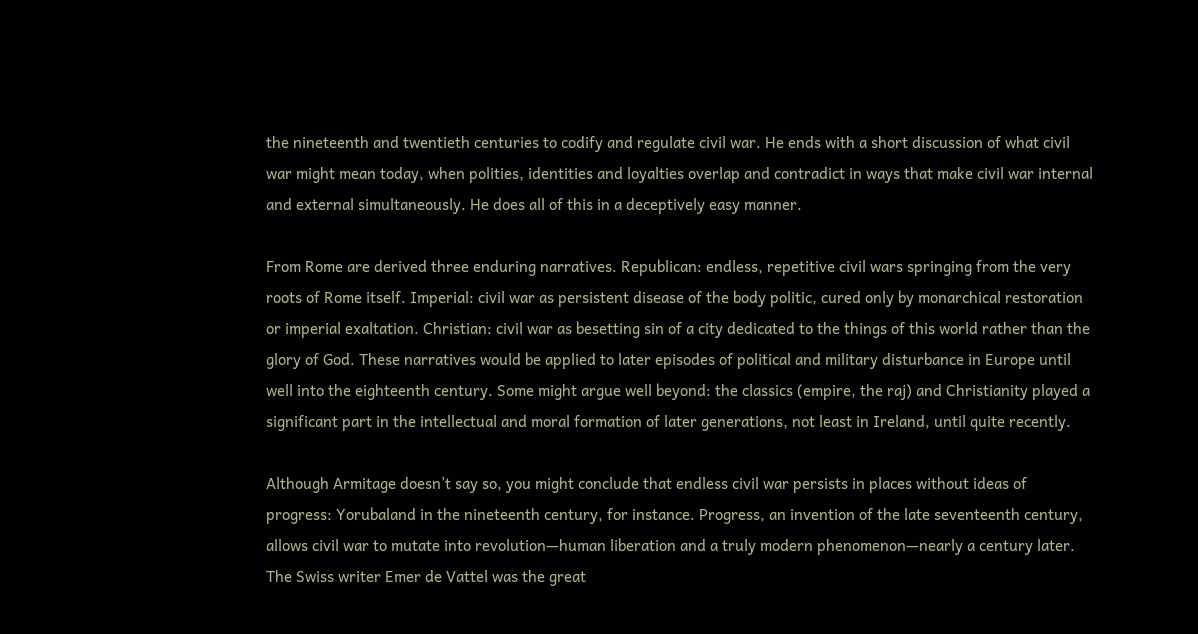the nineteenth and twentieth centuries to codify and regulate civil war. He ends with a short discussion of what civil war might mean today, when polities, identities and loyalties overlap and contradict in ways that make civil war internal and external simultaneously. He does all of this in a deceptively easy manner.

From Rome are derived three enduring narratives. Republican: endless, repetitive civil wars springing from the very roots of Rome itself. Imperial: civil war as persistent disease of the body politic, cured only by monarchical restoration or imperial exaltation. Christian: civil war as besetting sin of a city dedicated to the things of this world rather than the glory of God. These narratives would be applied to later episodes of political and military disturbance in Europe until well into the eighteenth century. Some might argue well beyond: the classics (empire, the raj) and Christianity played a significant part in the intellectual and moral formation of later generations, not least in Ireland, until quite recently.

Although Armitage doesn’t say so, you might conclude that endless civil war persists in places without ideas of progress: Yorubaland in the nineteenth century, for instance. Progress, an invention of the late seventeenth century, allows civil war to mutate into revolution—human liberation and a truly modern phenomenon—nearly a century later. The Swiss writer Emer de Vattel was the great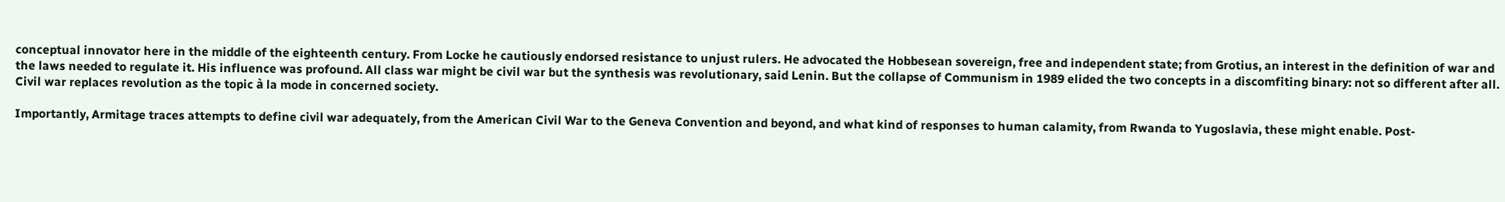conceptual innovator here in the middle of the eighteenth century. From Locke he cautiously endorsed resistance to unjust rulers. He advocated the Hobbesean sovereign, free and independent state; from Grotius, an interest in the definition of war and the laws needed to regulate it. His influence was profound. All class war might be civil war but the synthesis was revolutionary, said Lenin. But the collapse of Communism in 1989 elided the two concepts in a discomfiting binary: not so different after all. Civil war replaces revolution as the topic à la mode in concerned society.

Importantly, Armitage traces attempts to define civil war adequately, from the American Civil War to the Geneva Convention and beyond, and what kind of responses to human calamity, from Rwanda to Yugoslavia, these might enable. Post-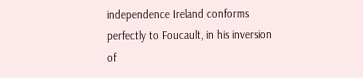independence Ireland conforms perfectly to Foucault, in his inversion of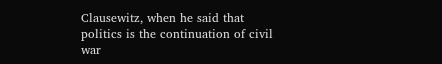Clausewitz, when he said that politics is the continuation of civil war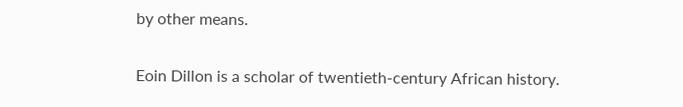by other means.

Eoin Dillon is a scholar of twentieth-century African history.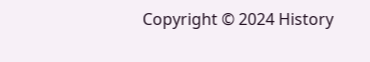Copyright © 2024 History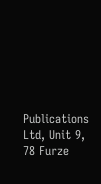Publications Ltd, Unit 9, 78 Furze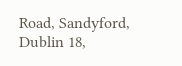Road, Sandyford, Dublin 18,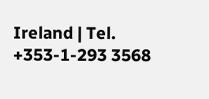Ireland | Tel. +353-1-293 3568